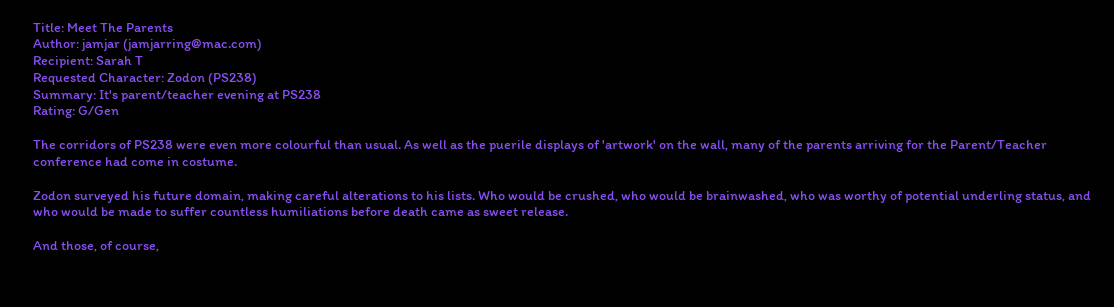Title: Meet The Parents
Author: jamjar (jamjarring@mac.com)
Recipient: Sarah T
Requested Character: Zodon (PS238)
Summary: It's parent/teacher evening at PS238
Rating: G/Gen

The corridors of PS238 were even more colourful than usual. As well as the puerile displays of 'artwork' on the wall, many of the parents arriving for the Parent/Teacher conference had come in costume.

Zodon surveyed his future domain, making careful alterations to his lists. Who would be crushed, who would be brainwashed, who was worthy of potential underling status, and who would be made to suffer countless humiliations before death came as sweet release.

And those, of course,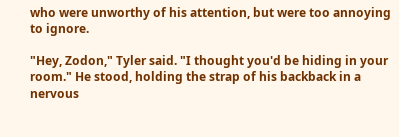who were unworthy of his attention, but were too annoying to ignore.

"Hey, Zodon," Tyler said. "I thought you'd be hiding in your room." He stood, holding the strap of his backback in a nervous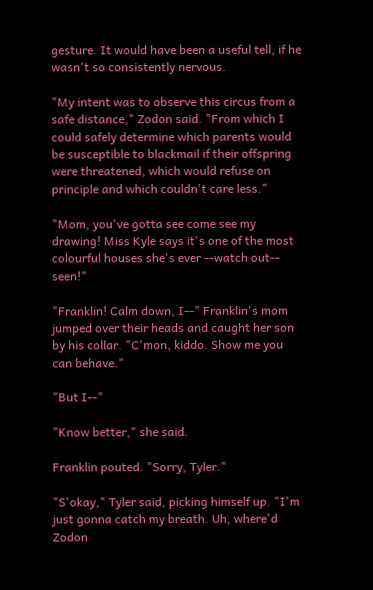gesture. It would have been a useful tell, if he wasn't so consistently nervous.

"My intent was to observe this circus from a safe distance," Zodon said. "From which I could safely determine which parents would be susceptible to blackmail if their offspring were threatened, which would refuse on principle and which couldn't care less."

"Mom, you've gotta see come see my drawing! Miss Kyle says it's one of the most colourful houses she's ever --watch out-- seen!"

"Franklin! Calm down, I--" Franklin's mom jumped over their heads and caught her son by his collar. "C'mon, kiddo. Show me you can behave."

"But I--"

"Know better," she said.

Franklin pouted. "Sorry, Tyler."

"S'okay," Tyler said, picking himself up. "I'm just gonna catch my breath. Uh, where'd Zodon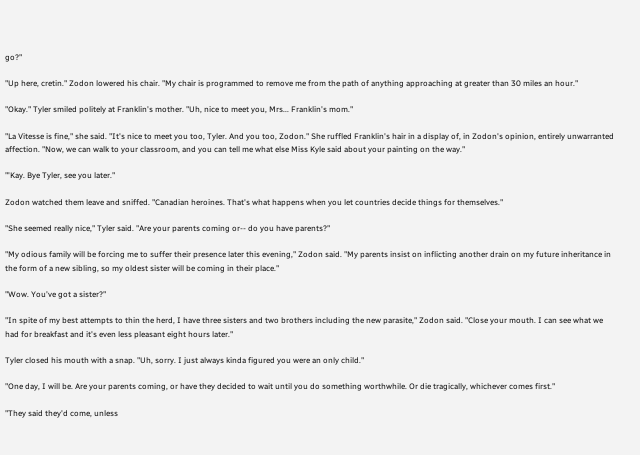go?"

"Up here, cretin." Zodon lowered his chair. "My chair is programmed to remove me from the path of anything approaching at greater than 30 miles an hour."

"Okay." Tyler smiled politely at Franklin's mother. "Uh, nice to meet you, Mrs... Franklin's mom."

"La Vitesse is fine," she said. "It's nice to meet you too, Tyler. And you too, Zodon." She ruffled Franklin's hair in a display of, in Zodon's opinion, entirely unwarranted affection. "Now, we can walk to your classroom, and you can tell me what else Miss Kyle said about your painting on the way."

"'Kay. Bye Tyler, see you later."

Zodon watched them leave and sniffed. "Canadian heroines. That's what happens when you let countries decide things for themselves."

"She seemed really nice," Tyler said. "Are your parents coming or-- do you have parents?"

"My odious family will be forcing me to suffer their presence later this evening," Zodon said. "My parents insist on inflicting another drain on my future inheritance in the form of a new sibling, so my oldest sister will be coming in their place."

"Wow. You've got a sister?"

"In spite of my best attempts to thin the herd, I have three sisters and two brothers including the new parasite," Zodon said. "Close your mouth. I can see what we had for breakfast and it's even less pleasant eight hours later."

Tyler closed his mouth with a snap. "Uh, sorry. I just always kinda figured you were an only child."

"One day, I will be. Are your parents coming, or have they decided to wait until you do something worthwhile. Or die tragically, whichever comes first."

"They said they'd come, unless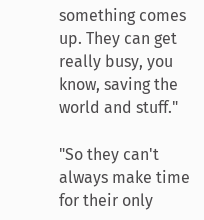something comes up. They can get really busy, you know, saving the world and stuff."

"So they can't always make time for their only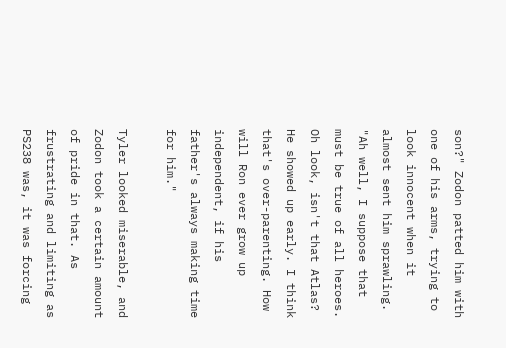son?" Zodon patted him with one of his arms, trying to look innocent when it almost sent him sprawling. "Ah well, I suppose that must be true of all heroes. Oh look, isn't that Atlas? He showed up early. I think that's over-parenting. How will Ron ever grow up independent, if his father's always making time for him."

Tyler looked miserable, and Zodon took a certain amount of pride in that. As frustrating and limiting as PS238 was, it was forcing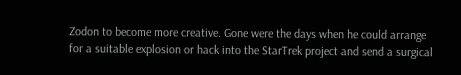Zodon to become more creative. Gone were the days when he could arrange for a suitable explosion or hack into the StarTrek project and send a surgical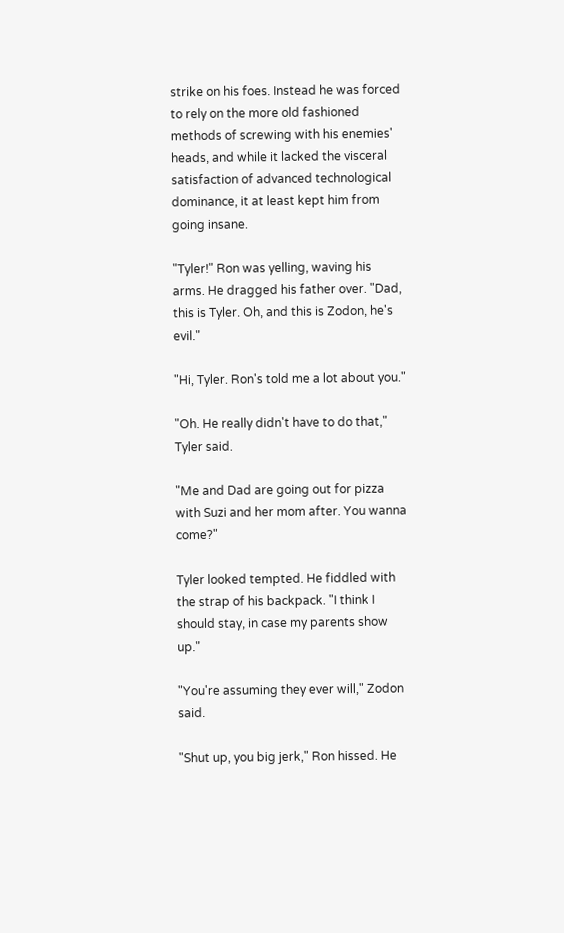strike on his foes. Instead he was forced to rely on the more old fashioned methods of screwing with his enemies' heads, and while it lacked the visceral satisfaction of advanced technological dominance, it at least kept him from going insane.

"Tyler!" Ron was yelling, waving his arms. He dragged his father over. "Dad, this is Tyler. Oh, and this is Zodon, he's evil."

"Hi, Tyler. Ron's told me a lot about you."

"Oh. He really didn't have to do that," Tyler said.

"Me and Dad are going out for pizza with Suzi and her mom after. You wanna come?"

Tyler looked tempted. He fiddled with the strap of his backpack. "I think I should stay, in case my parents show up."

"You're assuming they ever will," Zodon said.

"Shut up, you big jerk," Ron hissed. He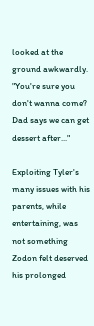looked at the ground awkwardly. "You're sure you don't wanna come? Dad says we can get dessert after..."

Exploiting Tyler's many issues with his parents, while entertaining, was not something Zodon felt deserved his prolonged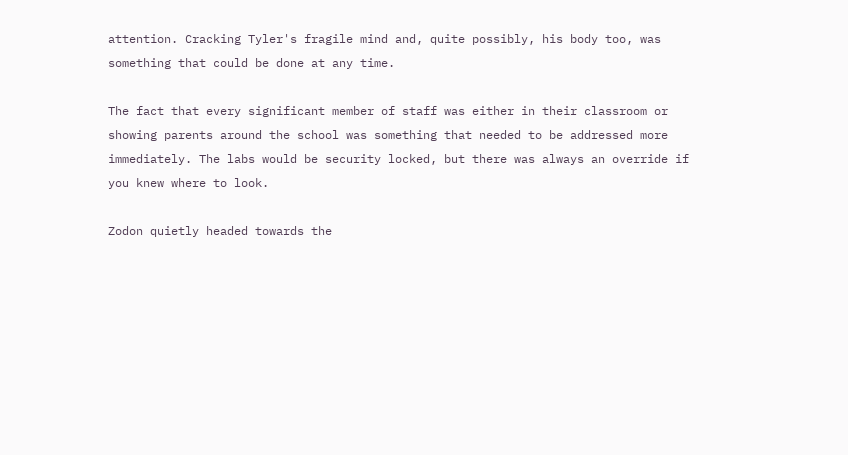attention. Cracking Tyler's fragile mind and, quite possibly, his body too, was something that could be done at any time.

The fact that every significant member of staff was either in their classroom or showing parents around the school was something that needed to be addressed more immediately. The labs would be security locked, but there was always an override if you knew where to look.

Zodon quietly headed towards the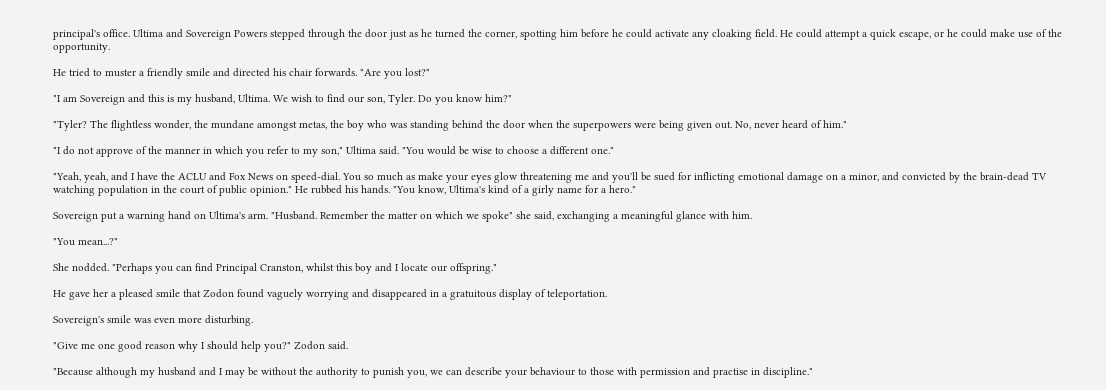principal's office. Ultima and Sovereign Powers stepped through the door just as he turned the corner, spotting him before he could activate any cloaking field. He could attempt a quick escape, or he could make use of the opportunity.

He tried to muster a friendly smile and directed his chair forwards. "Are you lost?"

"I am Sovereign and this is my husband, Ultima. We wish to find our son, Tyler. Do you know him?"

"Tyler? The flightless wonder, the mundane amongst metas, the boy who was standing behind the door when the superpowers were being given out. No, never heard of him."

"I do not approve of the manner in which you refer to my son," Ultima said. "You would be wise to choose a different one."

"Yeah, yeah, and I have the ACLU and Fox News on speed-dial. You so much as make your eyes glow threatening me and you'll be sued for inflicting emotional damage on a minor, and convicted by the brain-dead TV watching population in the court of public opinion." He rubbed his hands. "You know, Ultima's kind of a girly name for a hero."

Sovereign put a warning hand on Ultima's arm. "Husband. Remember the matter on which we spoke" she said, exchanging a meaningful glance with him.

"You mean...?"

She nodded. "Perhaps you can find Principal Cranston, whilst this boy and I locate our offspring."

He gave her a pleased smile that Zodon found vaguely worrying and disappeared in a gratuitous display of teleportation.

Sovereign's smile was even more disturbing.

"Give me one good reason why I should help you?" Zodon said.

"Because although my husband and I may be without the authority to punish you, we can describe your behaviour to those with permission and practise in discipline."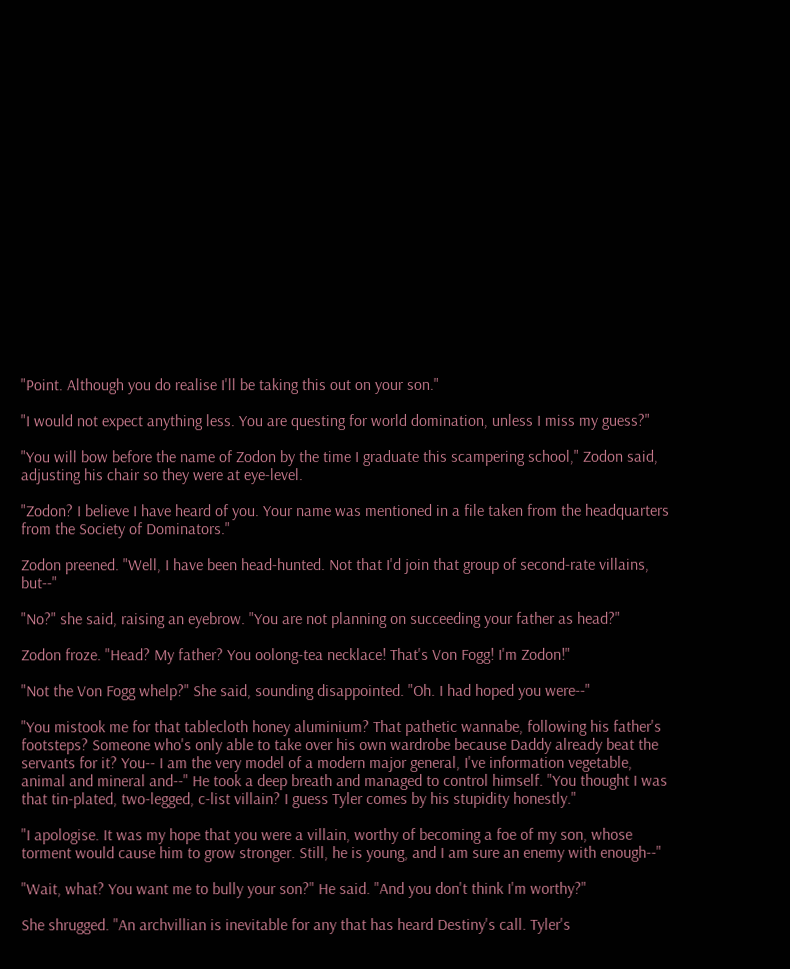"Point. Although you do realise I'll be taking this out on your son."

"I would not expect anything less. You are questing for world domination, unless I miss my guess?"

"You will bow before the name of Zodon by the time I graduate this scampering school," Zodon said, adjusting his chair so they were at eye-level.

"Zodon? I believe I have heard of you. Your name was mentioned in a file taken from the headquarters from the Society of Dominators."

Zodon preened. "Well, I have been head-hunted. Not that I'd join that group of second-rate villains, but--"

"No?" she said, raising an eyebrow. "You are not planning on succeeding your father as head?"

Zodon froze. "Head? My father? You oolong-tea necklace! That's Von Fogg! I'm Zodon!"

"Not the Von Fogg whelp?" She said, sounding disappointed. "Oh. I had hoped you were--"

"You mistook me for that tablecloth honey aluminium? That pathetic wannabe, following his father's footsteps? Someone who's only able to take over his own wardrobe because Daddy already beat the servants for it? You-- I am the very model of a modern major general, I've information vegetable, animal and mineral and--" He took a deep breath and managed to control himself. "You thought I was that tin-plated, two-legged, c-list villain? I guess Tyler comes by his stupidity honestly."

"I apologise. It was my hope that you were a villain, worthy of becoming a foe of my son, whose torment would cause him to grow stronger. Still, he is young, and I am sure an enemy with enough--"

"Wait, what? You want me to bully your son?" He said. "And you don't think I'm worthy?"

She shrugged. "An archvillian is inevitable for any that has heard Destiny's call. Tyler's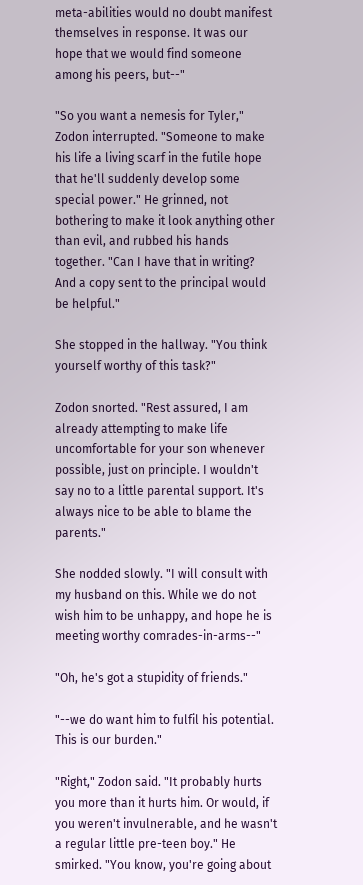meta-abilities would no doubt manifest themselves in response. It was our hope that we would find someone among his peers, but--"

"So you want a nemesis for Tyler," Zodon interrupted. "Someone to make his life a living scarf in the futile hope that he'll suddenly develop some special power." He grinned, not bothering to make it look anything other than evil, and rubbed his hands together. "Can I have that in writing? And a copy sent to the principal would be helpful."

She stopped in the hallway. "You think yourself worthy of this task?"

Zodon snorted. "Rest assured, I am already attempting to make life uncomfortable for your son whenever possible, just on principle. I wouldn't say no to a little parental support. It's always nice to be able to blame the parents."

She nodded slowly. "I will consult with my husband on this. While we do not wish him to be unhappy, and hope he is meeting worthy comrades-in-arms--"

"Oh, he's got a stupidity of friends."

"--we do want him to fulfil his potential. This is our burden."

"Right," Zodon said. "It probably hurts you more than it hurts him. Or would, if you weren't invulnerable, and he wasn't a regular little pre-teen boy." He smirked. "You know, you're going about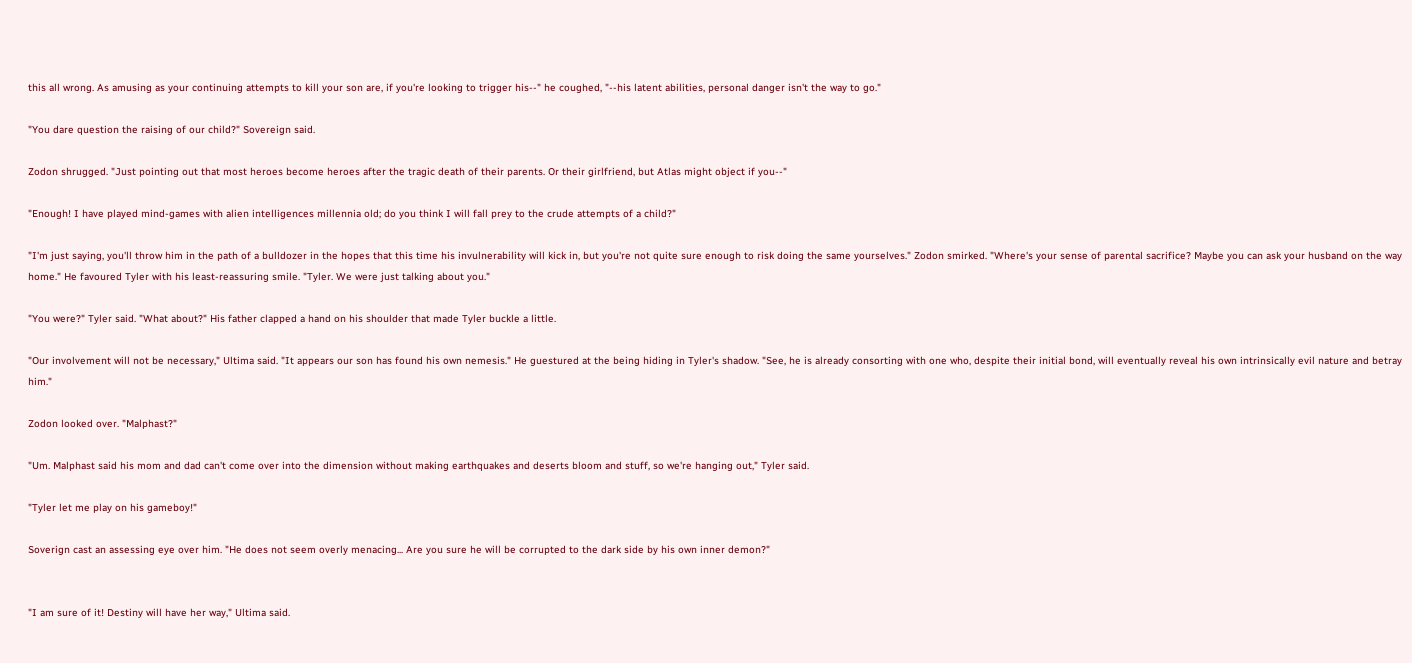this all wrong. As amusing as your continuing attempts to kill your son are, if you're looking to trigger his--" he coughed, "--his latent abilities, personal danger isn't the way to go."

"You dare question the raising of our child?" Sovereign said.

Zodon shrugged. "Just pointing out that most heroes become heroes after the tragic death of their parents. Or their girlfriend, but Atlas might object if you--"

"Enough! I have played mind-games with alien intelligences millennia old; do you think I will fall prey to the crude attempts of a child?"

"I'm just saying, you'll throw him in the path of a bulldozer in the hopes that this time his invulnerability will kick in, but you're not quite sure enough to risk doing the same yourselves." Zodon smirked. "Where's your sense of parental sacrifice? Maybe you can ask your husband on the way home." He favoured Tyler with his least-reassuring smile. "Tyler. We were just talking about you."

"You were?" Tyler said. "What about?" His father clapped a hand on his shoulder that made Tyler buckle a little.

"Our involvement will not be necessary," Ultima said. "It appears our son has found his own nemesis." He guestured at the being hiding in Tyler's shadow. "See, he is already consorting with one who, despite their initial bond, will eventually reveal his own intrinsically evil nature and betray him."

Zodon looked over. "Malphast?"

"Um. Malphast said his mom and dad can't come over into the dimension without making earthquakes and deserts bloom and stuff, so we're hanging out," Tyler said.

"Tyler let me play on his gameboy!"

Soverign cast an assessing eye over him. "He does not seem overly menacing... Are you sure he will be corrupted to the dark side by his own inner demon?"


"I am sure of it! Destiny will have her way," Ultima said.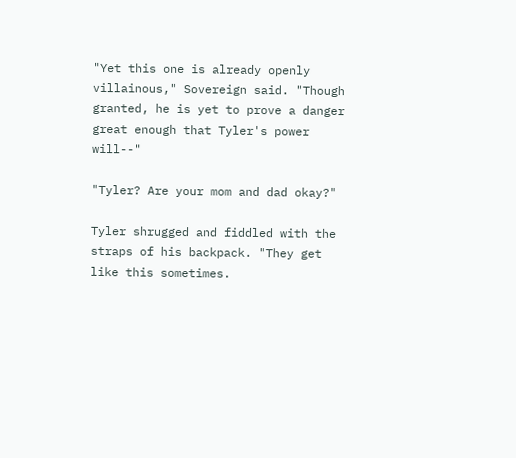"Yet this one is already openly villainous," Sovereign said. "Though granted, he is yet to prove a danger great enough that Tyler's power will--"

"Tyler? Are your mom and dad okay?"

Tyler shrugged and fiddled with the straps of his backpack. "They get like this sometimes.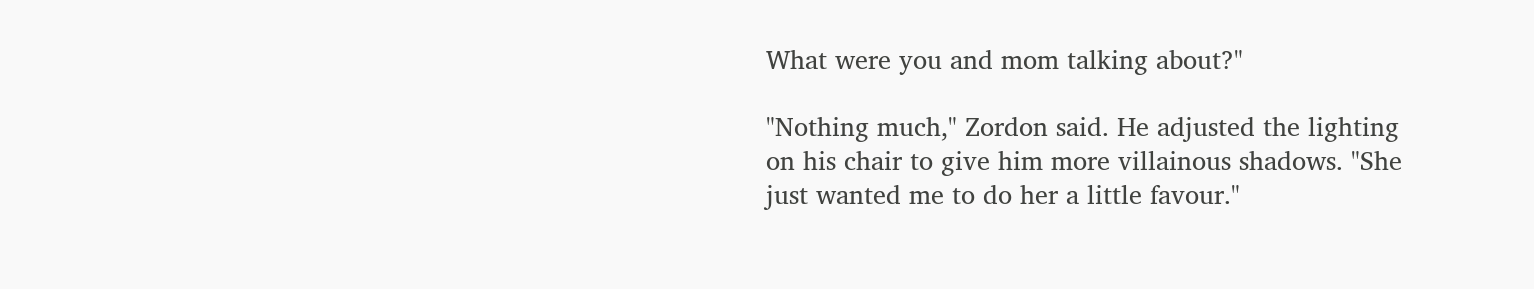What were you and mom talking about?"

"Nothing much," Zordon said. He adjusted the lighting on his chair to give him more villainous shadows. "She just wanted me to do her a little favour."